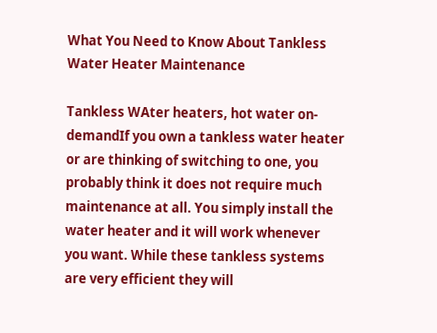What You Need to Know About Tankless Water Heater Maintenance

Tankless WAter heaters, hot water on-demandIf you own a tankless water heater or are thinking of switching to one, you probably think it does not require much maintenance at all. You simply install the water heater and it will work whenever you want. While these tankless systems are very efficient they will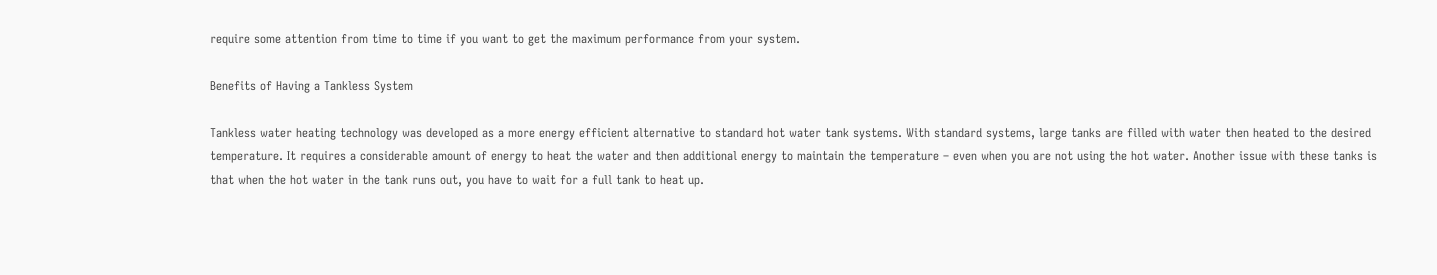require some attention from time to time if you want to get the maximum performance from your system.

Benefits of Having a Tankless System

Tankless water heating technology was developed as a more energy efficient alternative to standard hot water tank systems. With standard systems, large tanks are filled with water then heated to the desired temperature. It requires a considerable amount of energy to heat the water and then additional energy to maintain the temperature – even when you are not using the hot water. Another issue with these tanks is that when the hot water in the tank runs out, you have to wait for a full tank to heat up.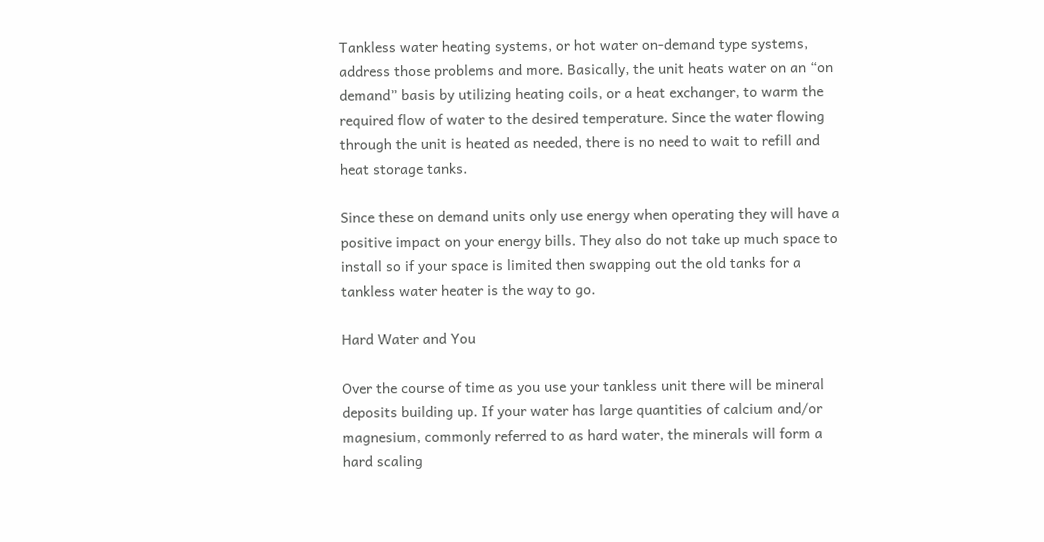Tankless water heating systems, or hot water on-demand type systems, address those problems and more. Basically, the unit heats water on an “on demand” basis by utilizing heating coils, or a heat exchanger, to warm the required flow of water to the desired temperature. Since the water flowing through the unit is heated as needed, there is no need to wait to refill and heat storage tanks.

Since these on demand units only use energy when operating they will have a positive impact on your energy bills. They also do not take up much space to install so if your space is limited then swapping out the old tanks for a tankless water heater is the way to go.

Hard Water and You

Over the course of time as you use your tankless unit there will be mineral deposits building up. If your water has large quantities of calcium and/or magnesium, commonly referred to as hard water, the minerals will form a hard scaling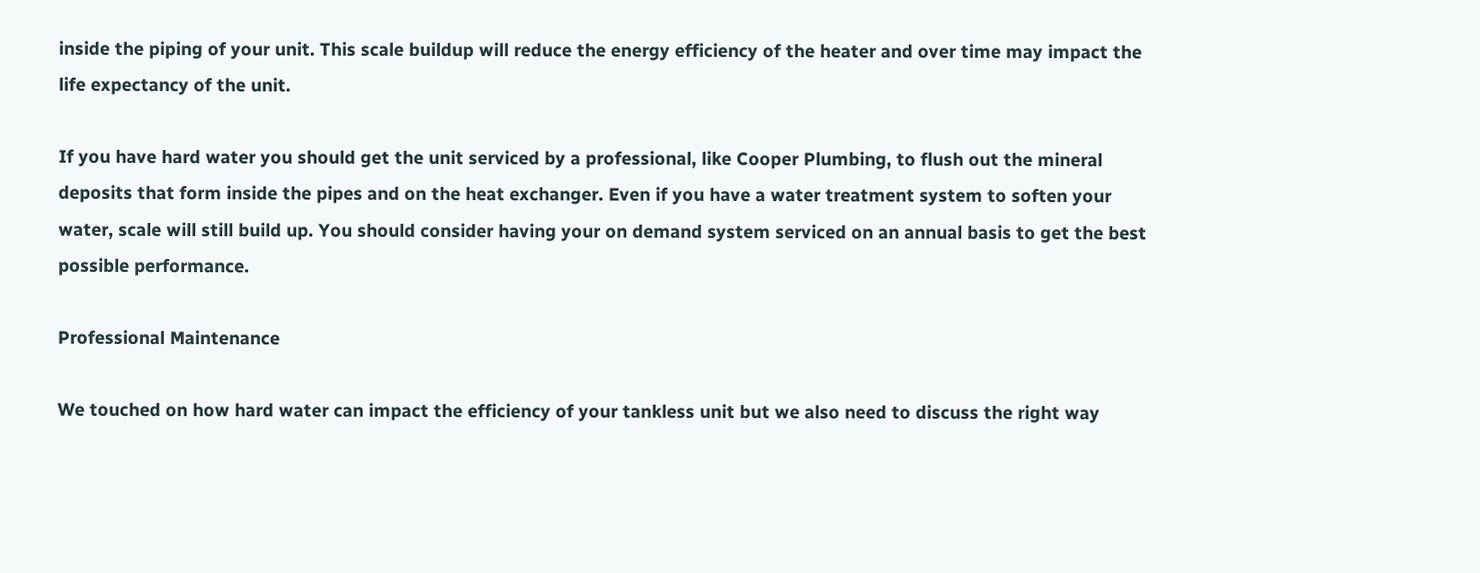inside the piping of your unit. This scale buildup will reduce the energy efficiency of the heater and over time may impact the life expectancy of the unit.

If you have hard water you should get the unit serviced by a professional, like Cooper Plumbing, to flush out the mineral deposits that form inside the pipes and on the heat exchanger. Even if you have a water treatment system to soften your water, scale will still build up. You should consider having your on demand system serviced on an annual basis to get the best possible performance.

Professional Maintenance

We touched on how hard water can impact the efficiency of your tankless unit but we also need to discuss the right way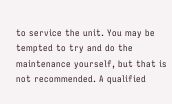to service the unit. You may be tempted to try and do the maintenance yourself, but that is not recommended. A qualified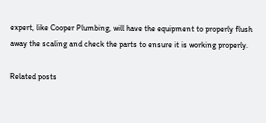expert, like Cooper Plumbing, will have the equipment to properly flush away the scaling and check the parts to ensure it is working properly.

Related posts